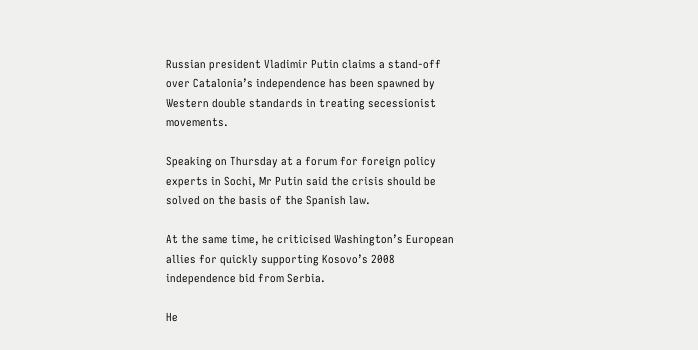Russian president Vladimir Putin claims a stand-off over Catalonia’s independence has been spawned by Western double standards in treating secessionist movements.

Speaking on Thursday at a forum for foreign policy experts in Sochi, Mr Putin said the crisis should be solved on the basis of the Spanish law.

At the same time, he criticised Washington’s European allies for quickly supporting Kosovo’s 2008 independence bid from Serbia.

He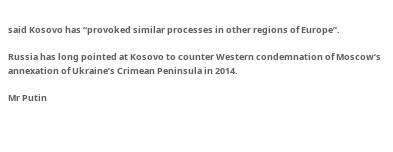said Kosovo has “provoked similar processes in other regions of Europe”.

Russia has long pointed at Kosovo to counter Western condemnation of Moscow’s annexation of Ukraine’s Crimean Peninsula in 2014.

Mr Putin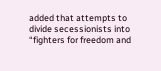added that attempts to divide secessionists into “fighters for freedom and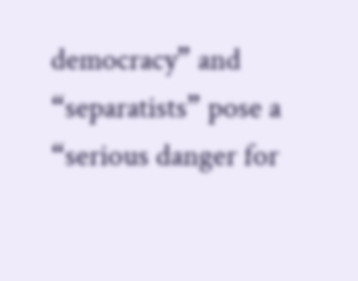democracy” and “separatists” pose a “serious danger for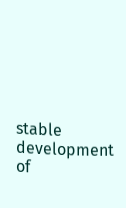stable development of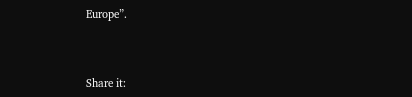Europe”.



Share it: